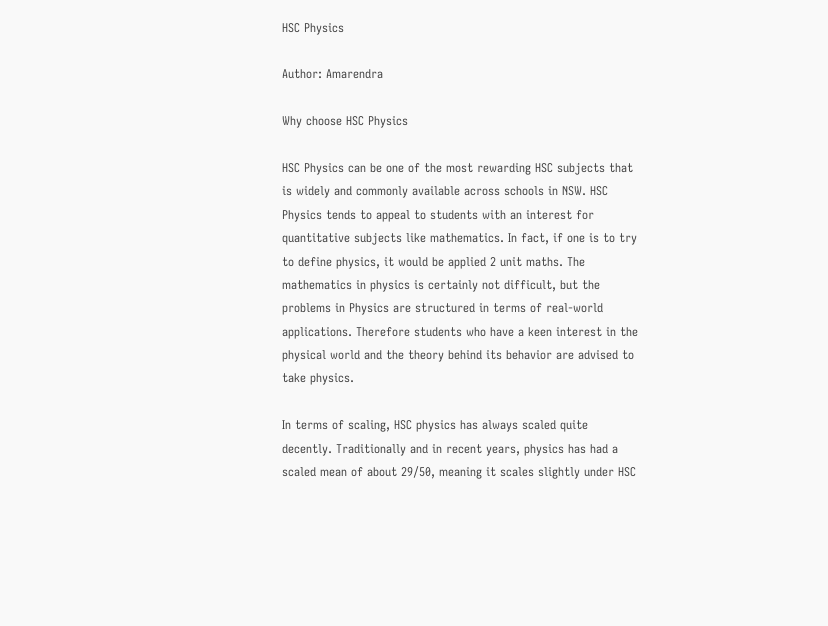HSC Physics

Author: Amarendra

Why choose HSC Physics

HSC Physics can be one of the most rewarding HSC subjects that is widely and commonly available across schools in NSW. HSC Physics tends to appeal to students with an interest for quantitative subjects like mathematics. In fact, if one is to try to define physics, it would be applied 2 unit maths. The mathematics in physics is certainly not difficult, but the problems in Physics are structured in terms of real-world applications. Therefore students who have a keen interest in the physical world and the theory behind its behavior are advised to take physics.

In terms of scaling, HSC physics has always scaled quite decently. Traditionally and in recent years, physics has had a scaled mean of about 29/50, meaning it scales slightly under HSC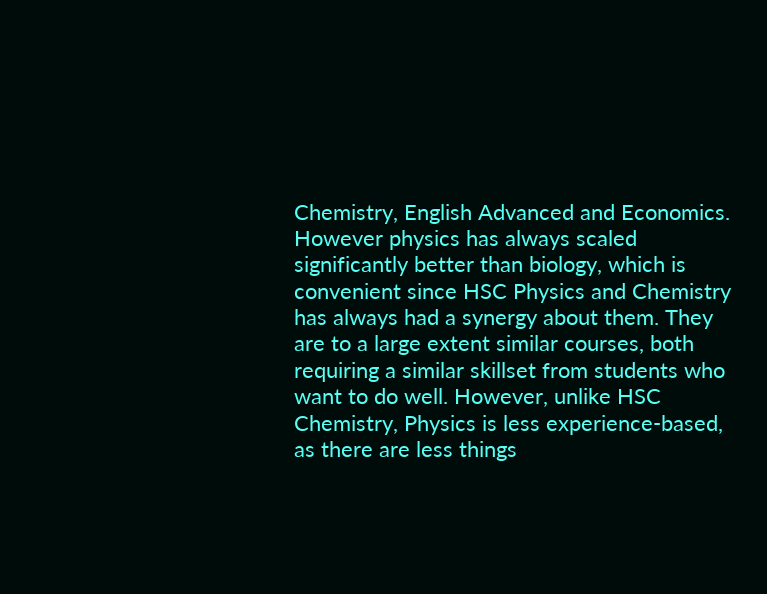Chemistry, English Advanced and Economics. However physics has always scaled significantly better than biology, which is convenient since HSC Physics and Chemistry has always had a synergy about them. They are to a large extent similar courses, both requiring a similar skillset from students who want to do well. However, unlike HSC Chemistry, Physics is less experience-based, as there are less things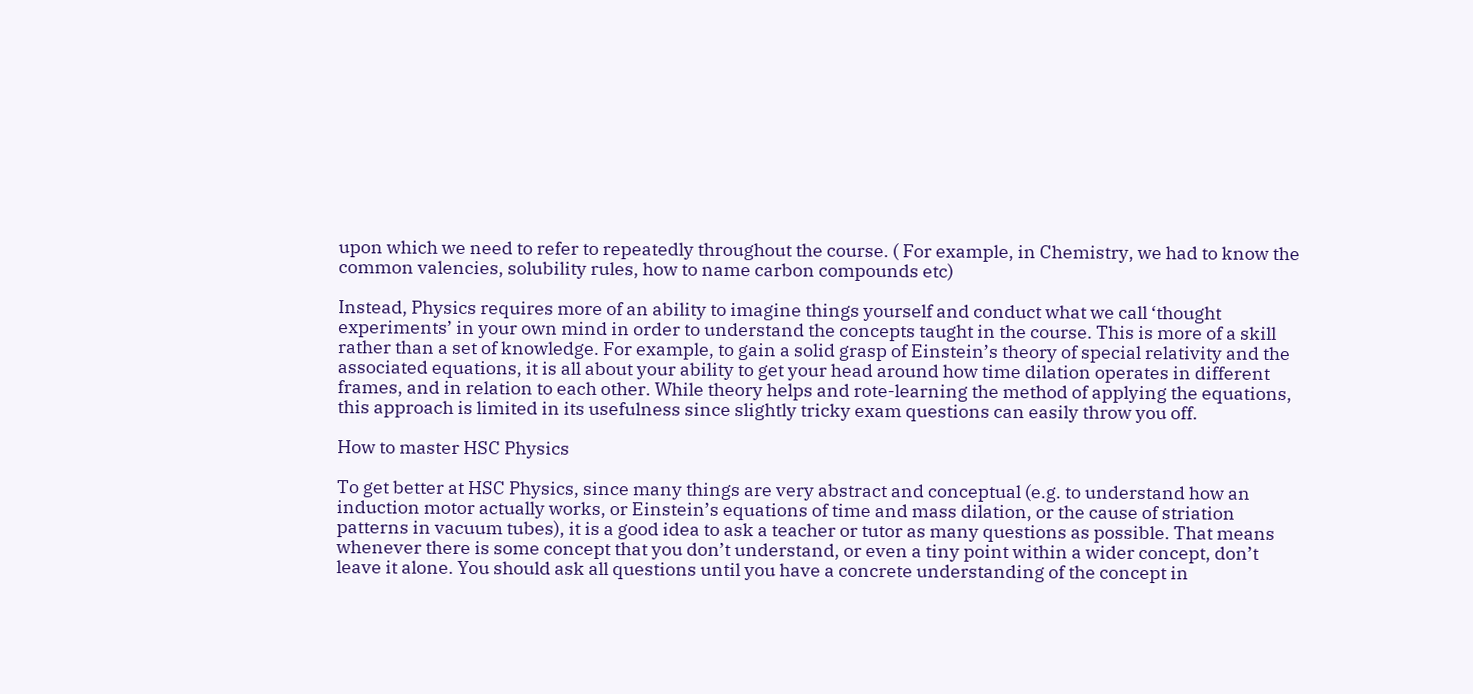upon which we need to refer to repeatedly throughout the course. ( For example, in Chemistry, we had to know the common valencies, solubility rules, how to name carbon compounds etc)

Instead, Physics requires more of an ability to imagine things yourself and conduct what we call ‘thought experiments’ in your own mind in order to understand the concepts taught in the course. This is more of a skill rather than a set of knowledge. For example, to gain a solid grasp of Einstein’s theory of special relativity and the associated equations, it is all about your ability to get your head around how time dilation operates in different frames, and in relation to each other. While theory helps and rote-learning the method of applying the equations, this approach is limited in its usefulness since slightly tricky exam questions can easily throw you off.

How to master HSC Physics

To get better at HSC Physics, since many things are very abstract and conceptual (e.g. to understand how an induction motor actually works, or Einstein’s equations of time and mass dilation, or the cause of striation patterns in vacuum tubes), it is a good idea to ask a teacher or tutor as many questions as possible. That means whenever there is some concept that you don’t understand, or even a tiny point within a wider concept, don’t leave it alone. You should ask all questions until you have a concrete understanding of the concept in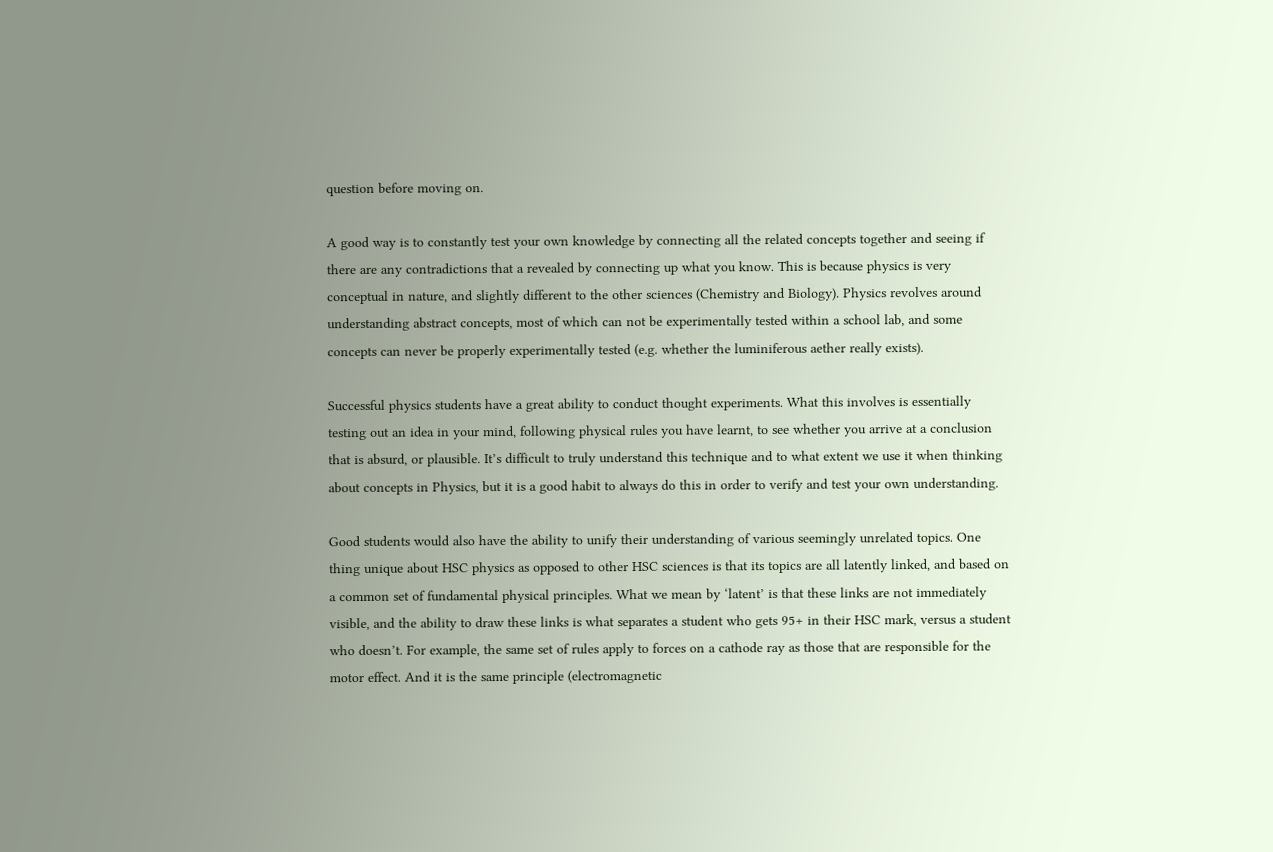question before moving on.

A good way is to constantly test your own knowledge by connecting all the related concepts together and seeing if there are any contradictions that a revealed by connecting up what you know. This is because physics is very conceptual in nature, and slightly different to the other sciences (Chemistry and Biology). Physics revolves around understanding abstract concepts, most of which can not be experimentally tested within a school lab, and some concepts can never be properly experimentally tested (e.g. whether the luminiferous aether really exists).

Successful physics students have a great ability to conduct thought experiments. What this involves is essentially testing out an idea in your mind, following physical rules you have learnt, to see whether you arrive at a conclusion that is absurd, or plausible. It’s difficult to truly understand this technique and to what extent we use it when thinking about concepts in Physics, but it is a good habit to always do this in order to verify and test your own understanding.

Good students would also have the ability to unify their understanding of various seemingly unrelated topics. One thing unique about HSC physics as opposed to other HSC sciences is that its topics are all latently linked, and based on a common set of fundamental physical principles. What we mean by ‘latent’ is that these links are not immediately visible, and the ability to draw these links is what separates a student who gets 95+ in their HSC mark, versus a student who doesn’t. For example, the same set of rules apply to forces on a cathode ray as those that are responsible for the motor effect. And it is the same principle (electromagnetic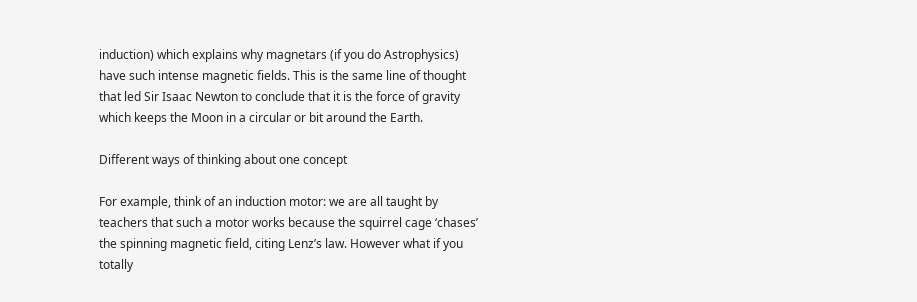induction) which explains why magnetars (if you do Astrophysics) have such intense magnetic fields. This is the same line of thought that led Sir Isaac Newton to conclude that it is the force of gravity which keeps the Moon in a circular or bit around the Earth.

Different ways of thinking about one concept

For example, think of an induction motor: we are all taught by teachers that such a motor works because the squirrel cage ‘chases’ the spinning magnetic field, citing Lenz’s law. However what if you totally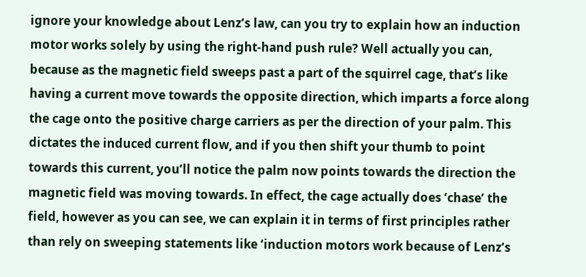ignore your knowledge about Lenz’s law, can you try to explain how an induction motor works solely by using the right-hand push rule? Well actually you can, because as the magnetic field sweeps past a part of the squirrel cage, that’s like having a current move towards the opposite direction, which imparts a force along the cage onto the positive charge carriers as per the direction of your palm. This dictates the induced current flow, and if you then shift your thumb to point towards this current, you’ll notice the palm now points towards the direction the magnetic field was moving towards. In effect, the cage actually does ‘chase’ the field, however as you can see, we can explain it in terms of first principles rather than rely on sweeping statements like ‘induction motors work because of Lenz’s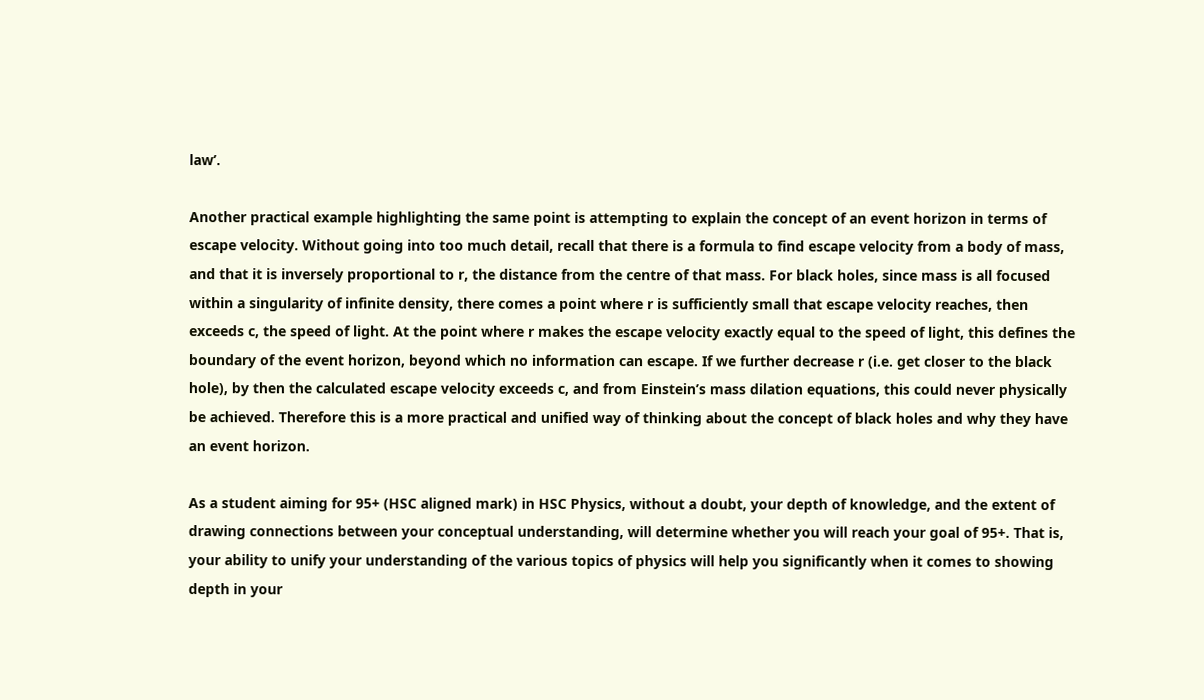law’.

Another practical example highlighting the same point is attempting to explain the concept of an event horizon in terms of escape velocity. Without going into too much detail, recall that there is a formula to find escape velocity from a body of mass, and that it is inversely proportional to r, the distance from the centre of that mass. For black holes, since mass is all focused within a singularity of infinite density, there comes a point where r is sufficiently small that escape velocity reaches, then exceeds c, the speed of light. At the point where r makes the escape velocity exactly equal to the speed of light, this defines the boundary of the event horizon, beyond which no information can escape. If we further decrease r (i.e. get closer to the black hole), by then the calculated escape velocity exceeds c, and from Einstein’s mass dilation equations, this could never physically be achieved. Therefore this is a more practical and unified way of thinking about the concept of black holes and why they have an event horizon.

As a student aiming for 95+ (HSC aligned mark) in HSC Physics, without a doubt, your depth of knowledge, and the extent of drawing connections between your conceptual understanding, will determine whether you will reach your goal of 95+. That is, your ability to unify your understanding of the various topics of physics will help you significantly when it comes to showing depth in your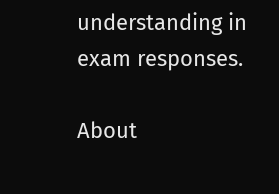understanding in exam responses.

About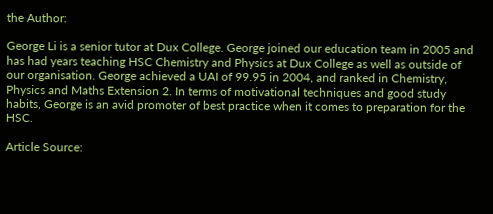the Author:

George Li is a senior tutor at Dux College. George joined our education team in 2005 and has had years teaching HSC Chemistry and Physics at Dux College as well as outside of our organisation. George achieved a UAI of 99.95 in 2004, and ranked in Chemistry, Physics and Maths Extension 2. In terms of motivational techniques and good study habits, George is an avid promoter of best practice when it comes to preparation for the HSC.

Article Source: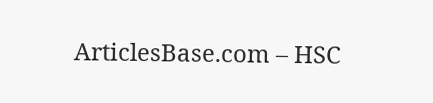ArticlesBase.com – HSC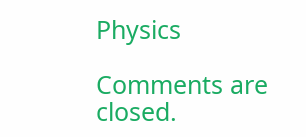Physics

Comments are closed.